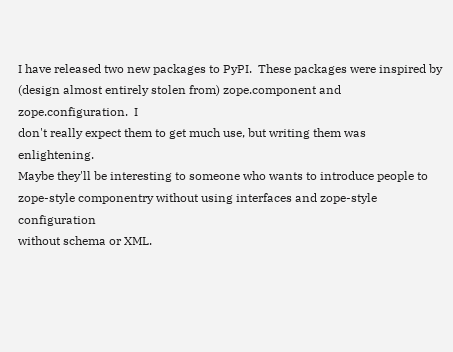I have released two new packages to PyPI.  These packages were inspired by
(design almost entirely stolen from) zope.component and zope.configuration.  I
don't really expect them to get much use, but writing them was enlightening.
Maybe they'll be interesting to someone who wants to introduce people to
zope-style componentry without using interfaces and zope-style configuration
without schema or XML.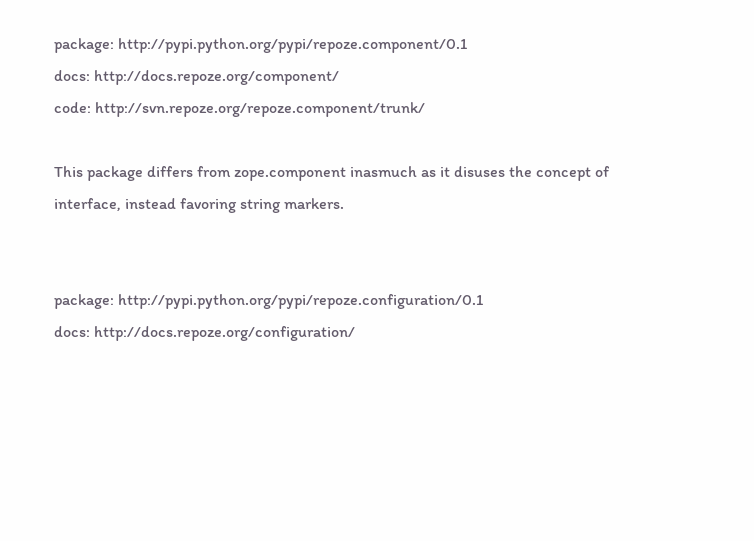package: http://pypi.python.org/pypi/repoze.component/0.1
docs: http://docs.repoze.org/component/
code: http://svn.repoze.org/repoze.component/trunk/

This package differs from zope.component inasmuch as it disuses the concept of
interface, instead favoring string markers.


package: http://pypi.python.org/pypi/repoze.configuration/0.1
docs: http://docs.repoze.org/configuration/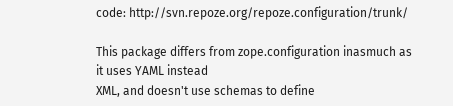code: http://svn.repoze.org/repoze.configuration/trunk/

This package differs from zope.configuration inasmuch as it uses YAML instead
XML, and doesn't use schemas to define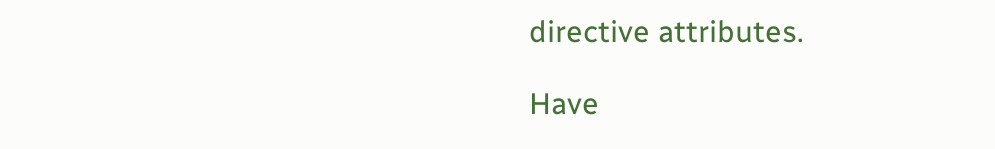directive attributes.

Have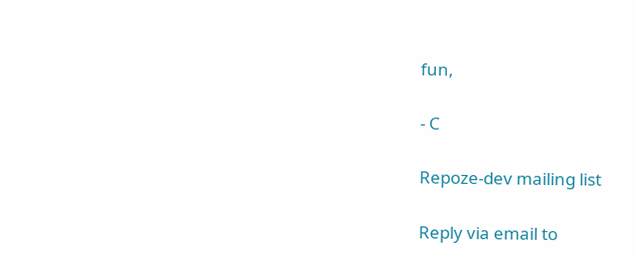fun,

- C

Repoze-dev mailing list

Reply via email to